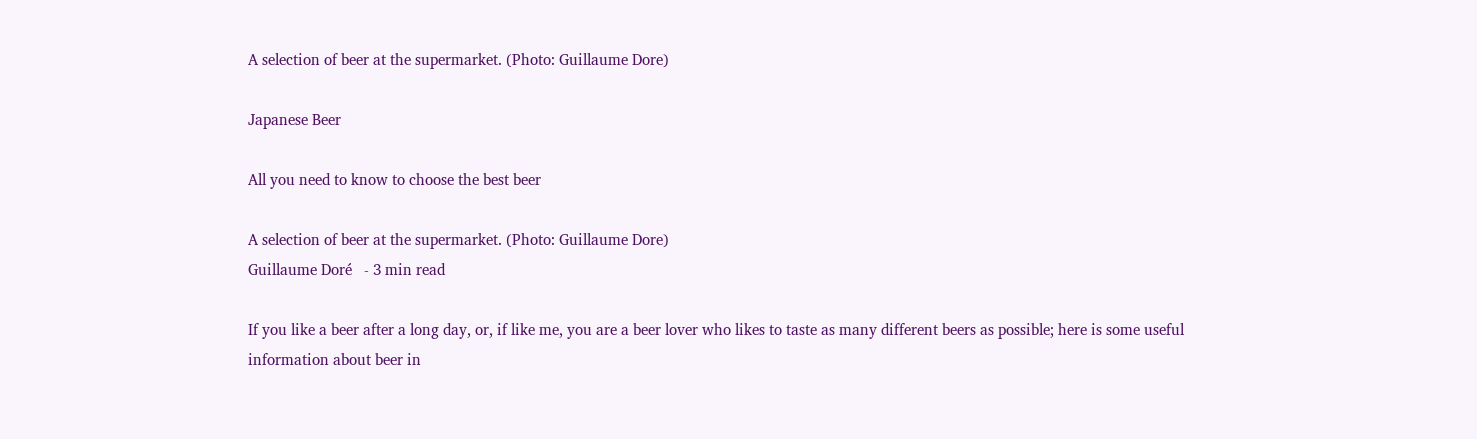A selection of beer at the supermarket. (Photo: Guillaume Dore)

Japanese Beer

All you need to know to choose the best beer

A selection of beer at the supermarket. (Photo: Guillaume Dore)
Guillaume Doré   - 3 min read

If you like a beer after a long day, or, if like me, you are a beer lover who likes to taste as many different beers as possible; here is some useful information about beer in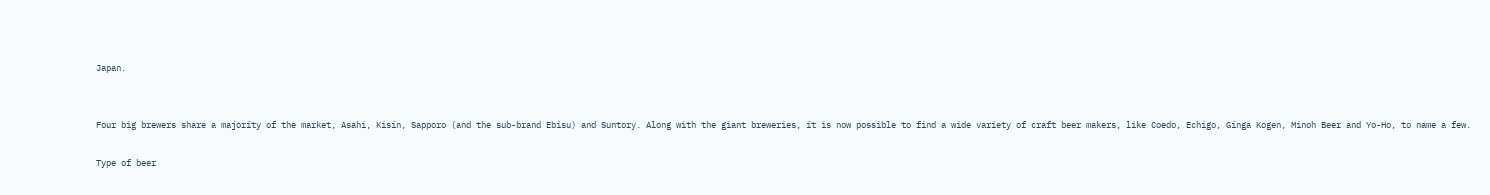Japan.


Four big brewers share a majority of the market, Asahi, Kisin, Sapporo (and the sub-brand Ebisu) and Suntory. Along with the giant breweries, it is now possible to find a wide variety of craft beer makers, like Coedo, Echigo, Ginga Kogen, Minoh Beer and Yo-Ho, to name a few.

Type of beer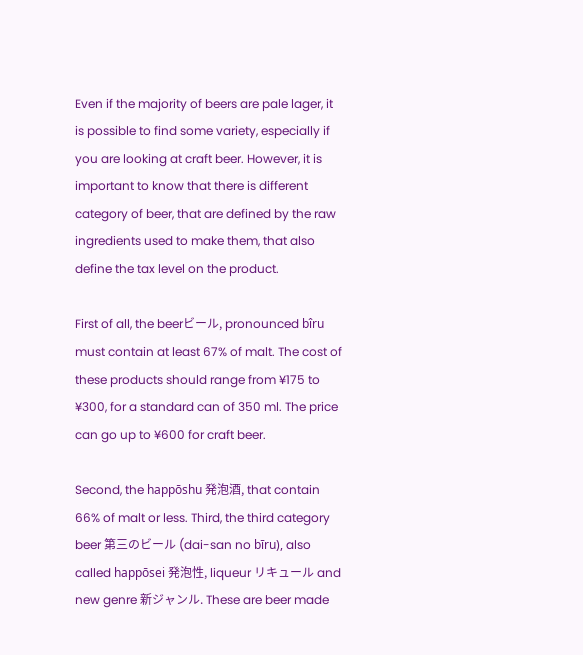Even if the majority of beers are pale lager, it is possible to find some variety, especially if you are looking at craft beer. However, it is important to know that there is different category of beer, that are defined by the raw ingredients used to make them, that also define the tax level on the product.

First of all, the beerビール, pronounced bîru must contain at least 67% of malt. The cost of these products should range from ¥175 to ¥300, for a standard can of 350 ml. The price can go up to ¥600 for craft beer.

Second, the happōshu 発泡酒, that contain 66% of malt or less. Third, the third category beer 第三のビール (dai-san no bīru), also called happōsei 発泡性, liqueur リキュール and new genre 新ジャンル. These are beer made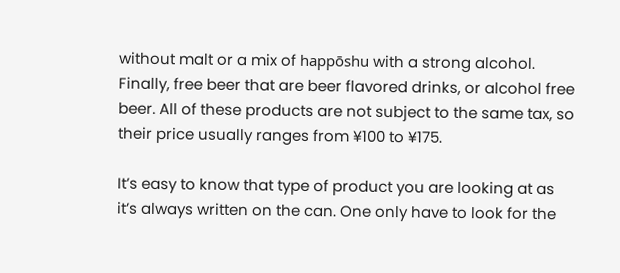without malt or a mix of happōshu with a strong alcohol. Finally, free beer that are beer flavored drinks, or alcohol free beer. All of these products are not subject to the same tax, so their price usually ranges from ¥100 to ¥175.

It’s easy to know that type of product you are looking at as it’s always written on the can. One only have to look for the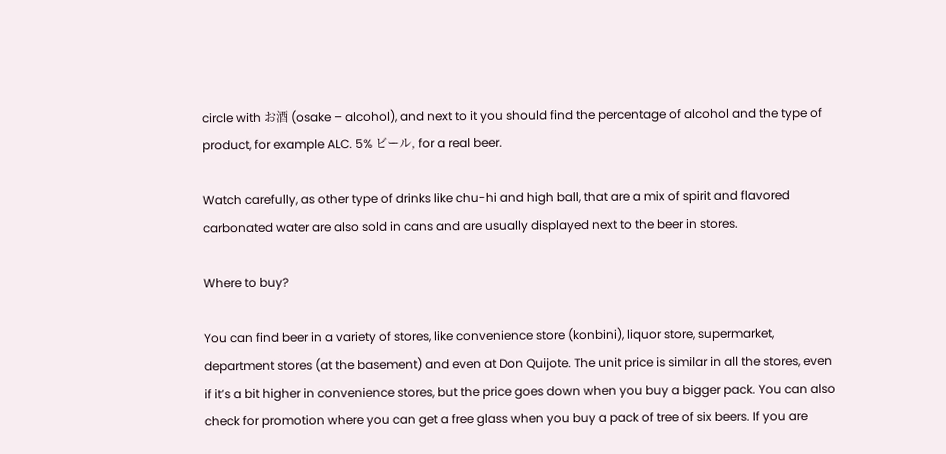circle with お酒 (osake – alcohol), and next to it you should find the percentage of alcohol and the type of product, for example ALC. 5% ビール, for a real beer.

Watch carefully, as other type of drinks like chu-hi and high ball, that are a mix of spirit and flavored carbonated water are also sold in cans and are usually displayed next to the beer in stores.

Where to buy?

You can find beer in a variety of stores, like convenience store (konbini), liquor store, supermarket, department stores (at the basement) and even at Don Quijote. The unit price is similar in all the stores, even if it’s a bit higher in convenience stores, but the price goes down when you buy a bigger pack. You can also check for promotion where you can get a free glass when you buy a pack of tree of six beers. If you are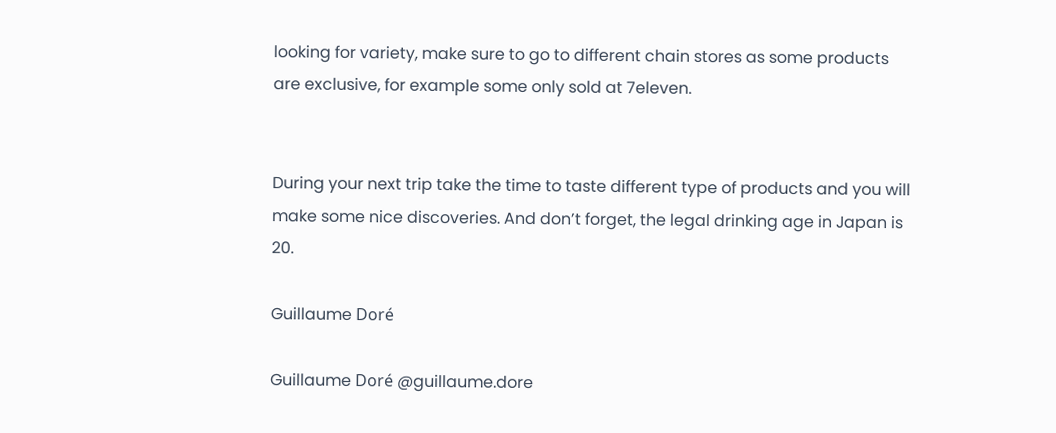looking for variety, make sure to go to different chain stores as some products are exclusive, for example some only sold at 7eleven.


During your next trip take the time to taste different type of products and you will make some nice discoveries. And don’t forget, the legal drinking age in Japan is 20.

Guillaume Doré

Guillaume Doré @guillaume.dore